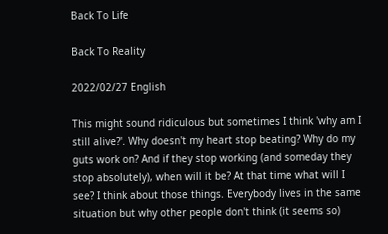Back To Life

Back To Reality

2022/02/27 English

This might sound ridiculous but sometimes I think 'why am I still alive?'. Why doesn't my heart stop beating? Why do my guts work on? And if they stop working (and someday they stop absolutely), when will it be? At that time what will I see? I think about those things. Everybody lives in the same situation but why other people don't think (it seems so)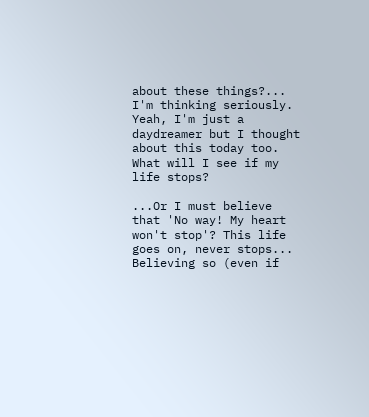about these things?... I'm thinking seriously. Yeah, I'm just a daydreamer but I thought about this today too. What will I see if my life stops?

...Or I must believe that 'No way! My heart won't stop'? This life goes on, never stops... Believing so (even if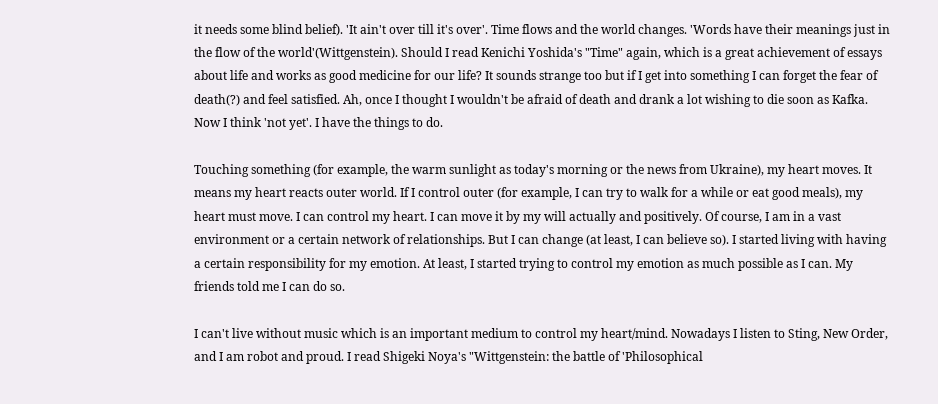it needs some blind belief). 'It ain't over till it's over'. Time flows and the world changes. 'Words have their meanings just in the flow of the world'(Wittgenstein). Should I read Kenichi Yoshida's "Time" again, which is a great achievement of essays about life and works as good medicine for our life? It sounds strange too but if I get into something I can forget the fear of death(?) and feel satisfied. Ah, once I thought I wouldn't be afraid of death and drank a lot wishing to die soon as Kafka. Now I think 'not yet'. I have the things to do.

Touching something (for example, the warm sunlight as today's morning or the news from Ukraine), my heart moves. It means my heart reacts outer world. If I control outer (for example, I can try to walk for a while or eat good meals), my heart must move. I can control my heart. I can move it by my will actually and positively. Of course, I am in a vast environment or a certain network of relationships. But I can change (at least, I can believe so). I started living with having a certain responsibility for my emotion. At least, I started trying to control my emotion as much possible as I can. My friends told me I can do so.

I can't live without music which is an important medium to control my heart/mind. Nowadays I listen to Sting, New Order, and I am robot and proud. I read Shigeki Noya's "Wittgenstein: the battle of 'Philosophical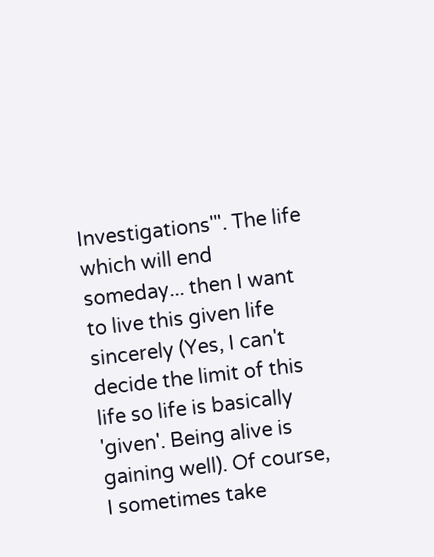Investigations'". The life which will end someday... then I want to live this given life sincerely (Yes, I can't decide the limit of this life so life is basically 'given'. Being alive is gaining well). Of course, I sometimes take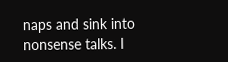naps and sink into nonsense talks. I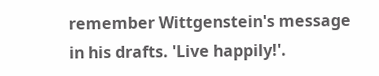remember Wittgenstein's message in his drafts. 'Live happily!'.